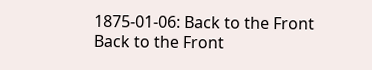1875-01-06: Back to the Front
Back to the Front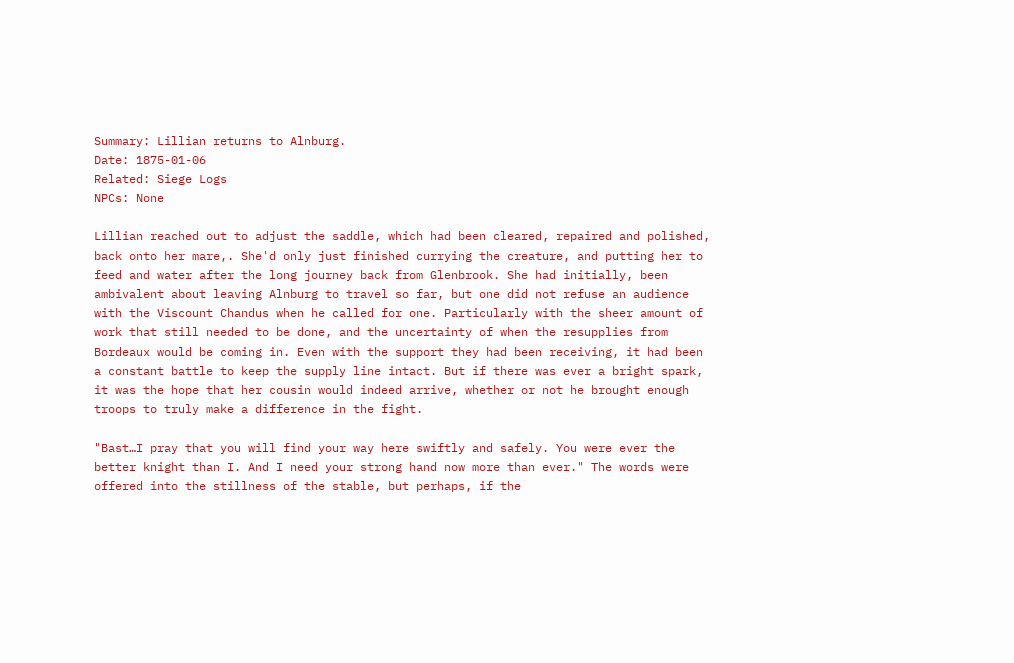Summary: Lillian returns to Alnburg.
Date: 1875-01-06
Related: Siege Logs
NPCs: None

Lillian reached out to adjust the saddle, which had been cleared, repaired and polished, back onto her mare,. She'd only just finished currying the creature, and putting her to feed and water after the long journey back from Glenbrook. She had initially, been ambivalent about leaving Alnburg to travel so far, but one did not refuse an audience with the Viscount Chandus when he called for one. Particularly with the sheer amount of work that still needed to be done, and the uncertainty of when the resupplies from Bordeaux would be coming in. Even with the support they had been receiving, it had been a constant battle to keep the supply line intact. But if there was ever a bright spark, it was the hope that her cousin would indeed arrive, whether or not he brought enough troops to truly make a difference in the fight.

"Bast…I pray that you will find your way here swiftly and safely. You were ever the better knight than I. And I need your strong hand now more than ever." The words were offered into the stillness of the stable, but perhaps, if the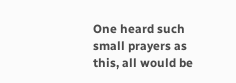One heard such small prayers as this, all would be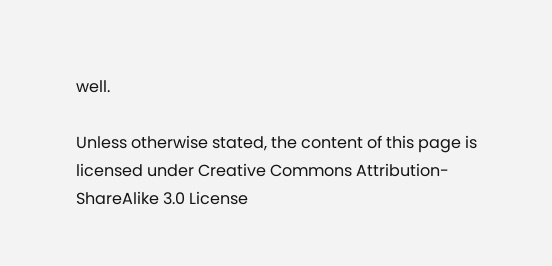well.

Unless otherwise stated, the content of this page is licensed under Creative Commons Attribution-ShareAlike 3.0 License